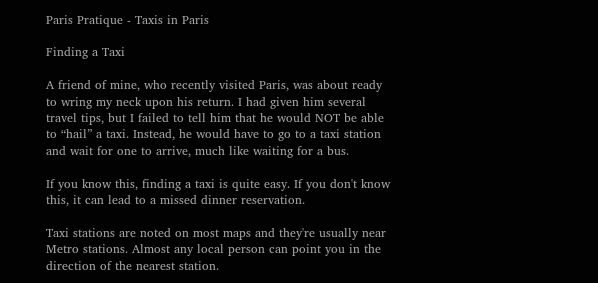Paris Pratique - Taxis in Paris

Finding a Taxi

A friend of mine, who recently visited Paris, was about ready to wring my neck upon his return. I had given him several travel tips, but I failed to tell him that he would NOT be able to “hail” a taxi. Instead, he would have to go to a taxi station and wait for one to arrive, much like waiting for a bus.

If you know this, finding a taxi is quite easy. If you don't know this, it can lead to a missed dinner reservation.

Taxi stations are noted on most maps and they're usually near Metro stations. Almost any local person can point you in the direction of the nearest station.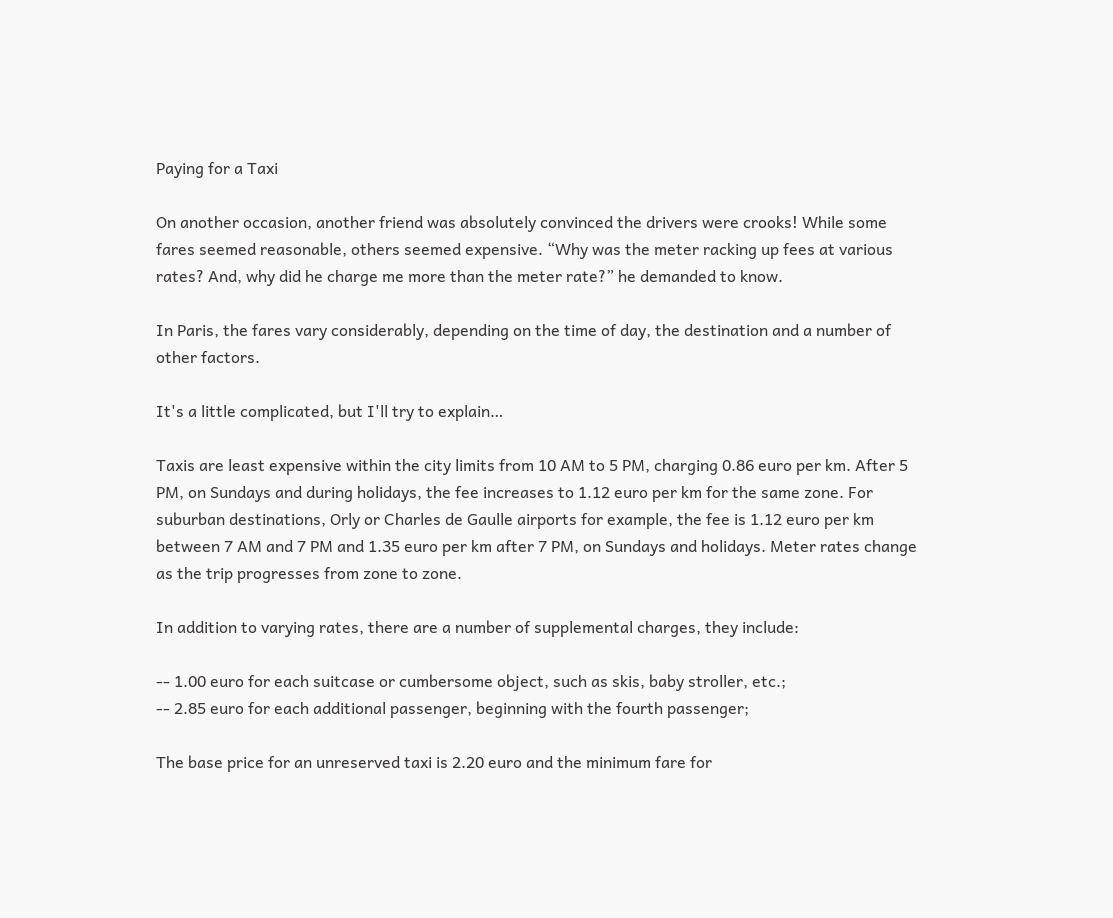Paying for a Taxi

On another occasion, another friend was absolutely convinced the drivers were crooks! While some fares seemed reasonable, others seemed expensive. “Why was the meter racking up fees at various rates? And, why did he charge me more than the meter rate?” he demanded to know.

In Paris, the fares vary considerably, depending on the time of day, the destination and a number of other factors.

It's a little complicated, but I'll try to explain…

Taxis are least expensive within the city limits from 10 AM to 5 PM, charging 0.86 euro per km. After 5 PM, on Sundays and during holidays, the fee increases to 1.12 euro per km for the same zone. For suburban destinations, Orly or Charles de Gaulle airports for example, the fee is 1.12 euro per km between 7 AM and 7 PM and 1.35 euro per km after 7 PM, on Sundays and holidays. Meter rates change as the trip progresses from zone to zone.

In addition to varying rates, there are a number of supplemental charges, they include:

-- 1.00 euro for each suitcase or cumbersome object, such as skis, baby stroller, etc.;
-- 2.85 euro for each additional passenger, beginning with the fourth passenger;

The base price for an unreserved taxi is 2.20 euro and the minimum fare for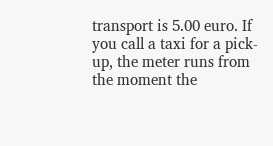transport is 5.00 euro. If you call a taxi for a pick-up, the meter runs from the moment the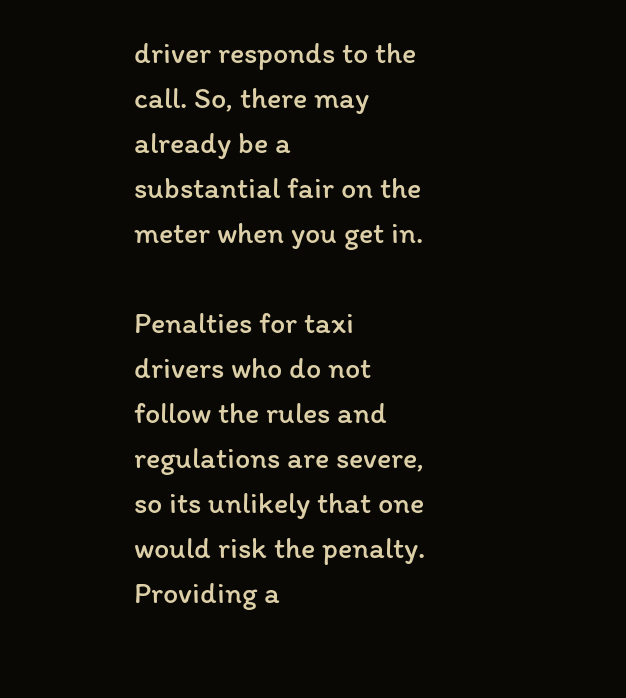driver responds to the call. So, there may already be a substantial fair on the meter when you get in.

Penalties for taxi drivers who do not follow the rules and regulations are severe, so its unlikely that one would risk the penalty. Providing a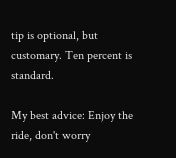tip is optional, but customary. Ten percent is standard.

My best advice: Enjoy the ride, don't worry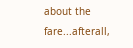about the fare...afterall,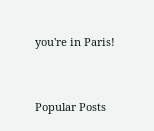you're in Paris!


Popular Posts